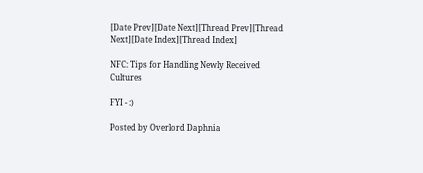[Date Prev][Date Next][Thread Prev][Thread Next][Date Index][Thread Index]

NFC: Tips for Handling Newly Received Cultures

FYI - :)

Posted by Overlord Daphnia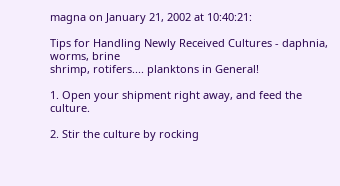magna on January 21, 2002 at 10:40:21:

Tips for Handling Newly Received Cultures - daphnia, worms, brine
shrimp, rotifers.... planktons in General!

1. Open your shipment right away, and feed the culture.

2. Stir the culture by rocking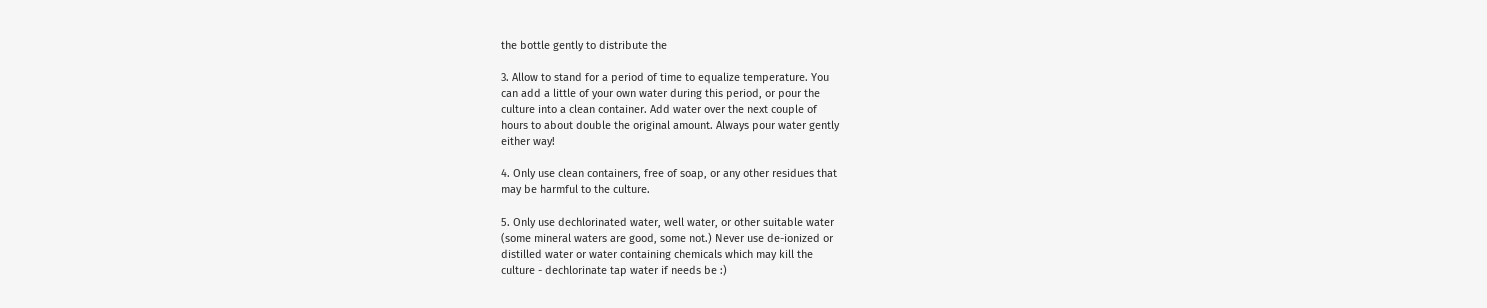the bottle gently to distribute the

3. Allow to stand for a period of time to equalize temperature. You
can add a little of your own water during this period, or pour the
culture into a clean container. Add water over the next couple of
hours to about double the original amount. Always pour water gently
either way!

4. Only use clean containers, free of soap, or any other residues that
may be harmful to the culture.

5. Only use dechlorinated water, well water, or other suitable water
(some mineral waters are good, some not.) Never use de-ionized or
distilled water or water containing chemicals which may kill the
culture - dechlorinate tap water if needs be :)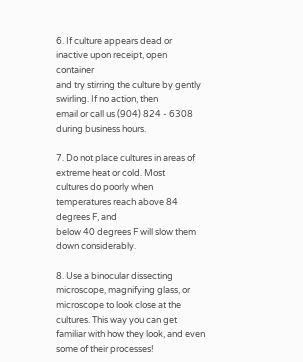6. If culture appears dead or inactive upon receipt, open container
and try stirring the culture by gently swirling. If no action, then
email or call us (904) 824 - 6308 during business hours.

7. Do not place cultures in areas of extreme heat or cold. Most
cultures do poorly when temperatures reach above 84 degrees F, and
below 40 degrees F will slow them down considerably.

8. Use a binocular dissecting microscope, magnifying glass, or
microscope to look close at the cultures. This way you can get
familiar with how they look, and even some of their processes!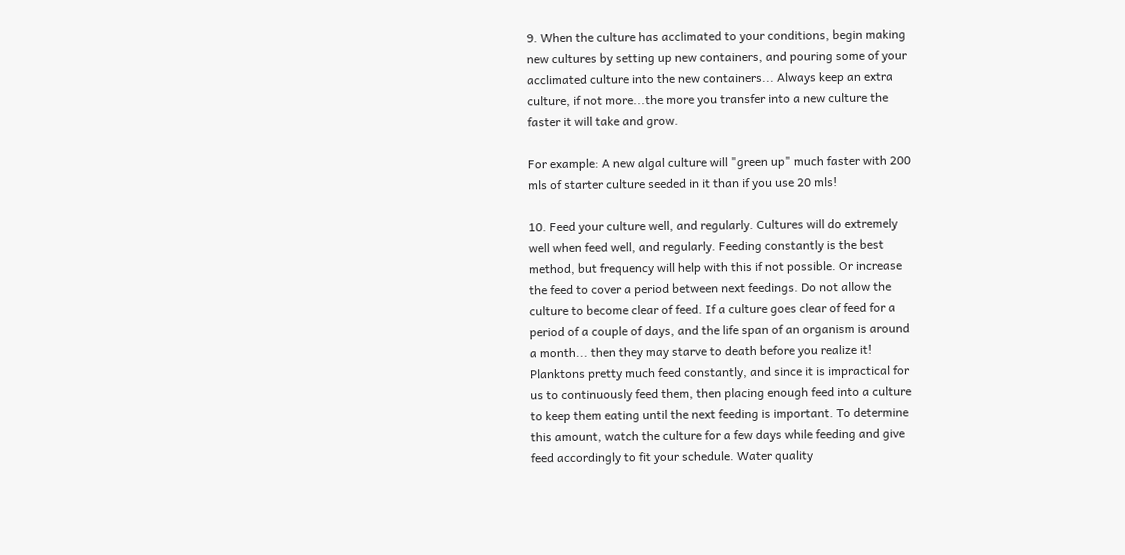9. When the culture has acclimated to your conditions, begin making
new cultures by setting up new containers, and pouring some of your
acclimated culture into the new containers... Always keep an extra
culture, if not more...the more you transfer into a new culture the
faster it will take and grow.

For example: A new algal culture will "green up" much faster with 200
mls of starter culture seeded in it than if you use 20 mls!

10. Feed your culture well, and regularly. Cultures will do extremely
well when feed well, and regularly. Feeding constantly is the best
method, but frequency will help with this if not possible. Or increase
the feed to cover a period between next feedings. Do not allow the
culture to become clear of feed. If a culture goes clear of feed for a
period of a couple of days, and the life span of an organism is around
a month... then they may starve to death before you realize it!
Planktons pretty much feed constantly, and since it is impractical for
us to continuously feed them, then placing enough feed into a culture
to keep them eating until the next feeding is important. To determine
this amount, watch the culture for a few days while feeding and give
feed accordingly to fit your schedule. Water quality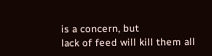is a concern, but
lack of feed will kill them all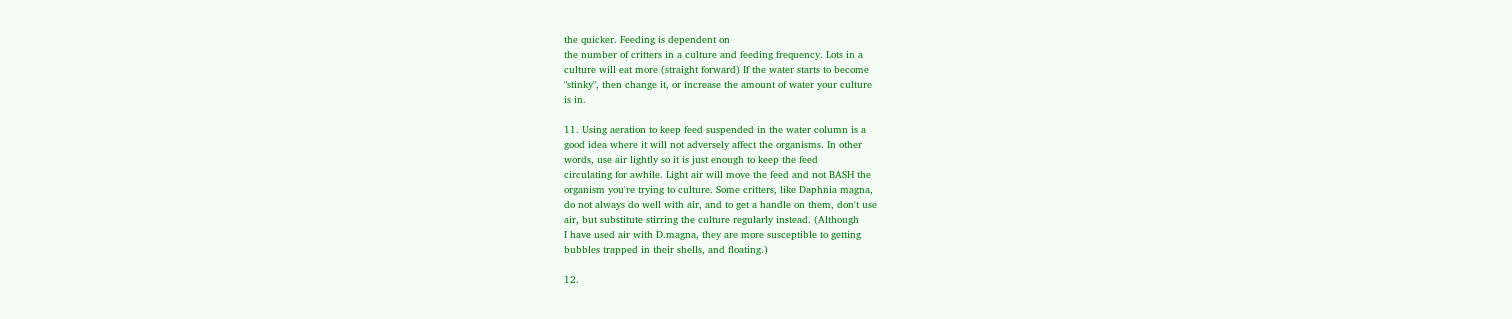the quicker. Feeding is dependent on
the number of critters in a culture and feeding frequency. Lots in a
culture will eat more (straight forward) If the water starts to become
"stinky", then change it, or increase the amount of water your culture
is in.

11. Using aeration to keep feed suspended in the water column is a
good idea where it will not adversely affect the organisms. In other
words, use air lightly so it is just enough to keep the feed
circulating for awhile. Light air will move the feed and not BASH the
organism you're trying to culture. Some critters, like Daphnia magna,
do not always do well with air, and to get a handle on them, don't use
air, but substitute stirring the culture regularly instead. (Although
I have used air with D.magna, they are more susceptible to getting
bubbles trapped in their shells, and floating.)

12.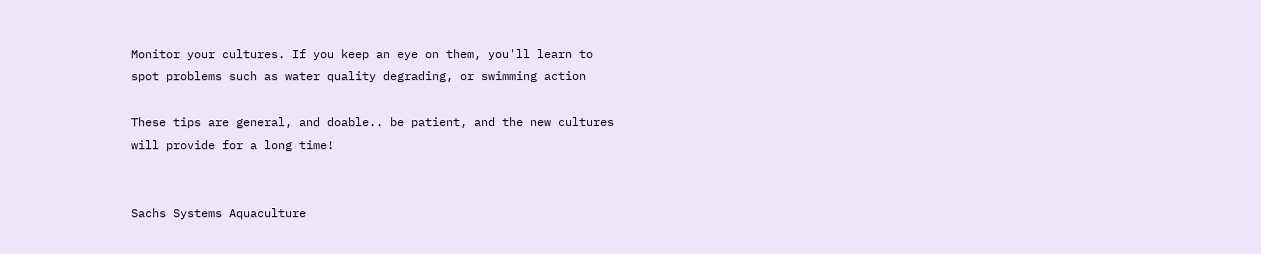Monitor your cultures. If you keep an eye on them, you'll learn to
spot problems such as water quality degrading, or swimming action

These tips are general, and doable.. be patient, and the new cultures
will provide for a long time!


Sachs Systems Aquaculture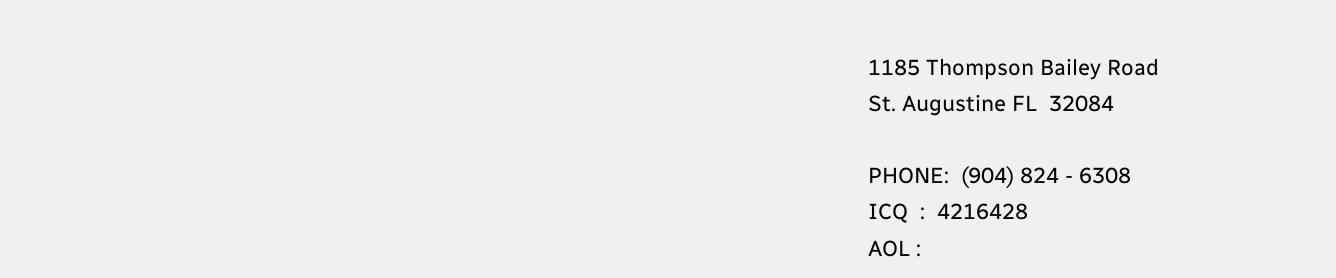1185 Thompson Bailey Road
St. Augustine FL  32084

PHONE:  (904) 824 - 6308
ICQ  :  4216428
AOL :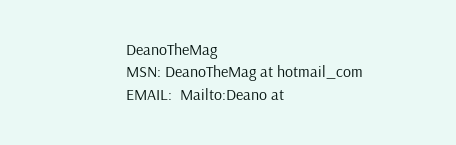DeanoTheMag
MSN: DeanoTheMag at hotmail_com
EMAIL:  Mailto:Deano at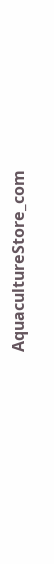AquacultureStore_com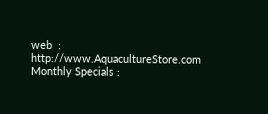web  :  http://www.AquacultureStore.com
Monthly Specials :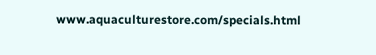www.aquaculturestore.com/specials.html